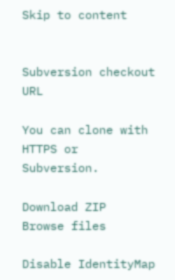Skip to content


Subversion checkout URL

You can clone with HTTPS or Subversion.

Download ZIP
Browse files

Disable IdentityMap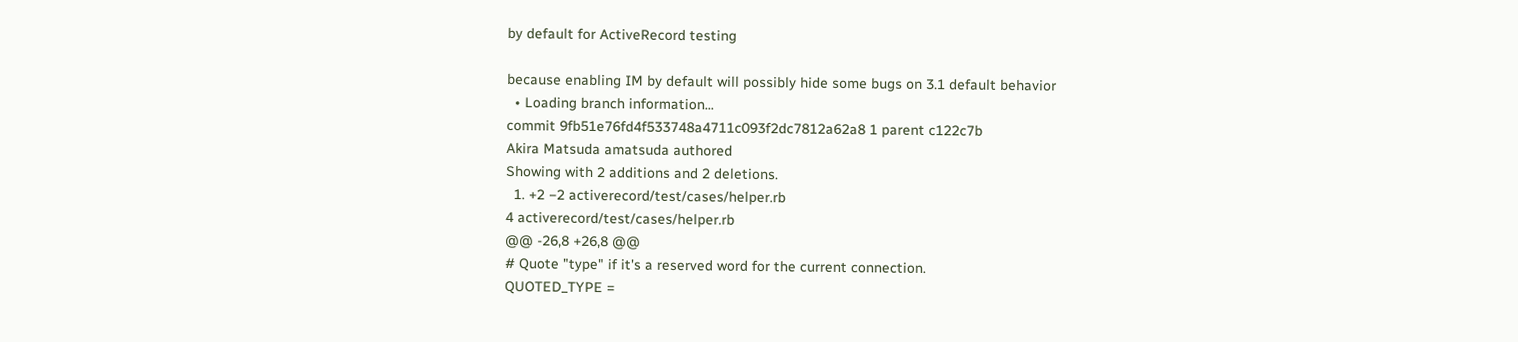by default for ActiveRecord testing

because enabling IM by default will possibly hide some bugs on 3.1 default behavior
  • Loading branch information...
commit 9fb51e76fd4f533748a4711c093f2dc7812a62a8 1 parent c122c7b
Akira Matsuda amatsuda authored
Showing with 2 additions and 2 deletions.
  1. +2 −2 activerecord/test/cases/helper.rb
4 activerecord/test/cases/helper.rb
@@ -26,8 +26,8 @@
# Quote "type" if it's a reserved word for the current connection.
QUOTED_TYPE =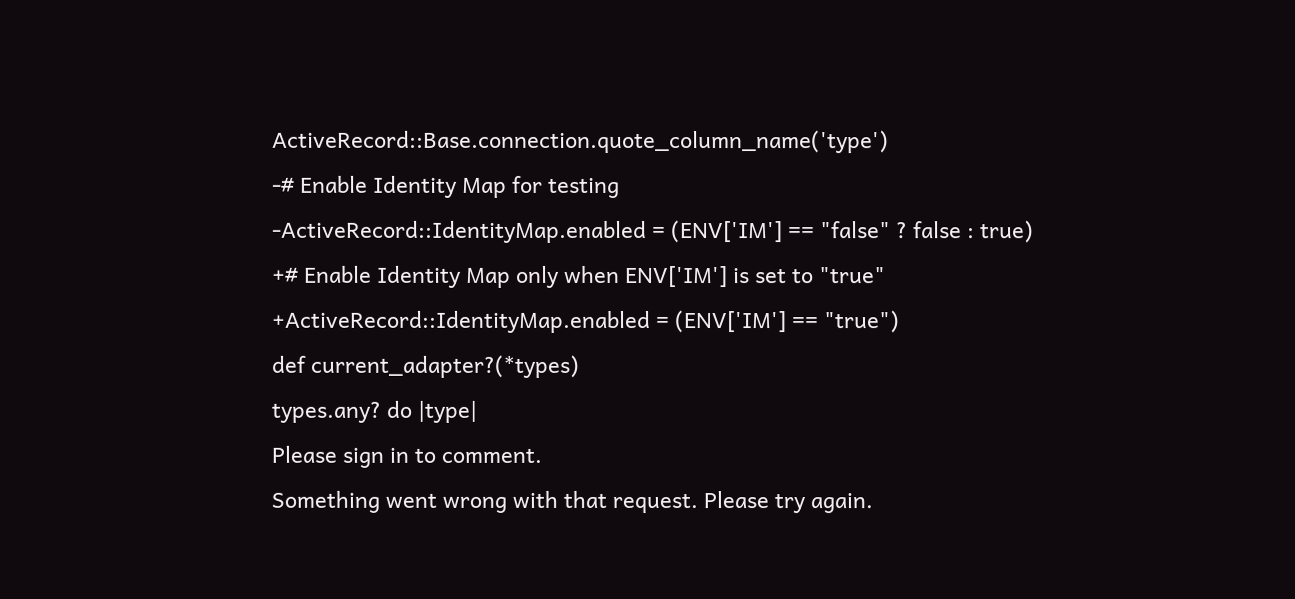ActiveRecord::Base.connection.quote_column_name('type')
-# Enable Identity Map for testing
-ActiveRecord::IdentityMap.enabled = (ENV['IM'] == "false" ? false : true)
+# Enable Identity Map only when ENV['IM'] is set to "true"
+ActiveRecord::IdentityMap.enabled = (ENV['IM'] == "true")
def current_adapter?(*types)
types.any? do |type|
Please sign in to comment.
Something went wrong with that request. Please try again.